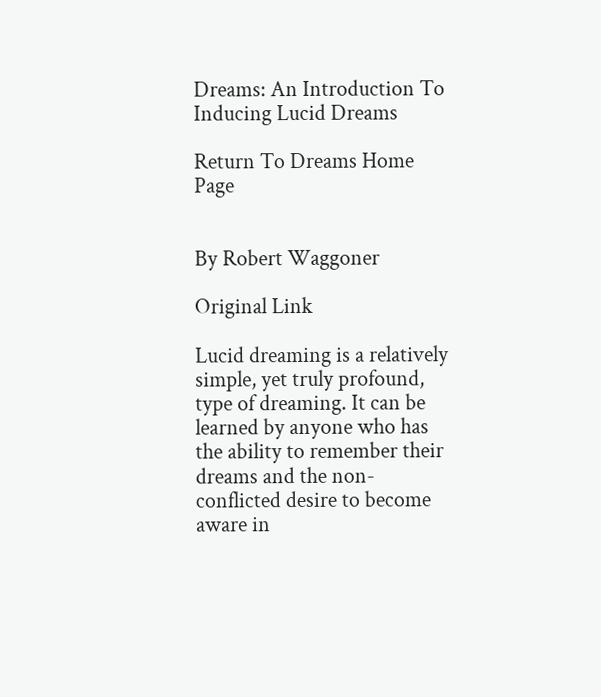Dreams: An Introduction To Inducing Lucid Dreams

Return To Dreams Home Page


By Robert Waggoner

Original Link

Lucid dreaming is a relatively simple, yet truly profound, type of dreaming. It can be learned by anyone who has the ability to remember their dreams and the non-conflicted desire to become aware in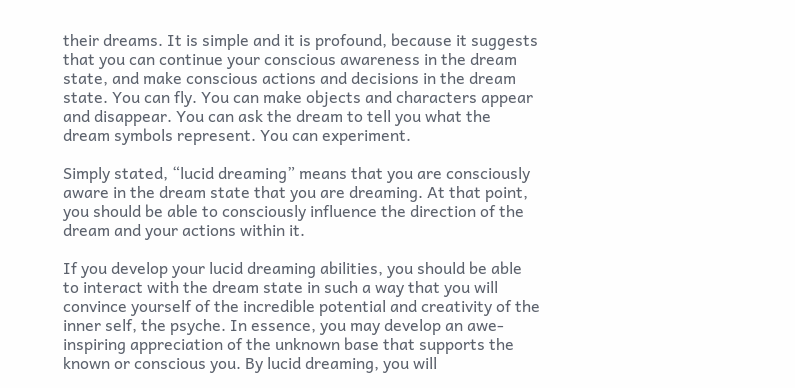their dreams. It is simple and it is profound, because it suggests that you can continue your conscious awareness in the dream state, and make conscious actions and decisions in the dream state. You can fly. You can make objects and characters appear and disappear. You can ask the dream to tell you what the dream symbols represent. You can experiment.

Simply stated, “lucid dreaming” means that you are consciously aware in the dream state that you are dreaming. At that point, you should be able to consciously influence the direction of the dream and your actions within it.

If you develop your lucid dreaming abilities, you should be able to interact with the dream state in such a way that you will convince yourself of the incredible potential and creativity of the inner self, the psyche. In essence, you may develop an awe-inspiring appreciation of the unknown base that supports the known or conscious you. By lucid dreaming, you will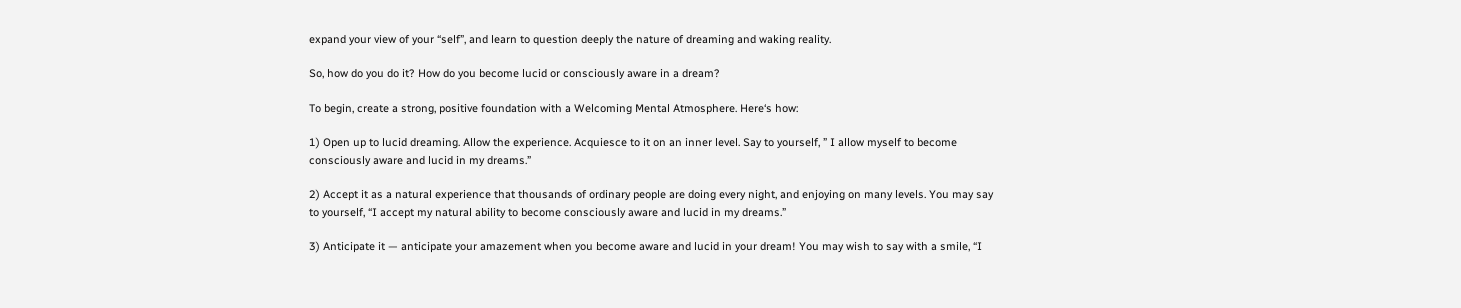expand your view of your “self”, and learn to question deeply the nature of dreaming and waking reality.

So, how do you do it? How do you become lucid or consciously aware in a dream?

To begin, create a strong, positive foundation with a Welcoming Mental Atmosphere. Here‘s how:

1) Open up to lucid dreaming. Allow the experience. Acquiesce to it on an inner level. Say to yourself, ” I allow myself to become consciously aware and lucid in my dreams.”

2) Accept it as a natural experience that thousands of ordinary people are doing every night, and enjoying on many levels. You may say to yourself, “I accept my natural ability to become consciously aware and lucid in my dreams.”

3) Anticipate it — anticipate your amazement when you become aware and lucid in your dream! You may wish to say with a smile, “I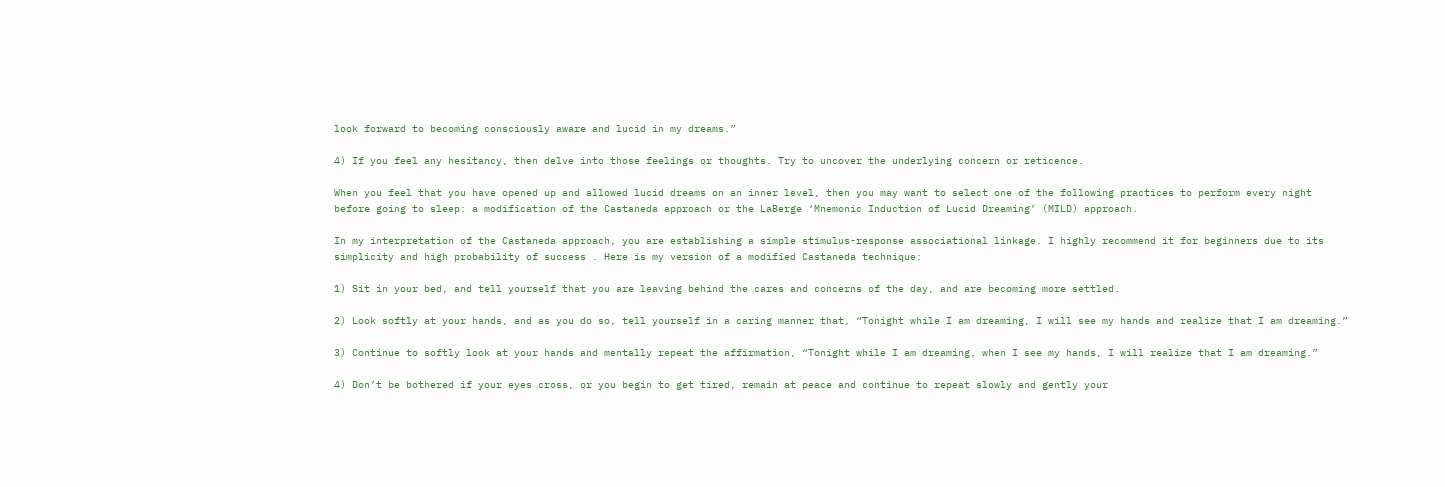look forward to becoming consciously aware and lucid in my dreams.”

4) If you feel any hesitancy, then delve into those feelings or thoughts. Try to uncover the underlying concern or reticence.

When you feel that you have opened up and allowed lucid dreams on an inner level, then you may want to select one of the following practices to perform every night before going to sleep: a modification of the Castaneda approach or the LaBerge ‘Mnemonic Induction of Lucid Dreaming’ (MILD) approach.

In my interpretation of the Castaneda approach, you are establishing a simple stimulus-response associational linkage. I highly recommend it for beginners due to its simplicity and high probability of success . Here is my version of a modified Castaneda technique:

1) Sit in your bed, and tell yourself that you are leaving behind the cares and concerns of the day, and are becoming more settled.

2) Look softly at your hands, and as you do so, tell yourself in a caring manner that, “Tonight while I am dreaming, I will see my hands and realize that I am dreaming.”

3) Continue to softly look at your hands and mentally repeat the affirmation, “Tonight while I am dreaming, when I see my hands, I will realize that I am dreaming.”

4) Don’t be bothered if your eyes cross, or you begin to get tired, remain at peace and continue to repeat slowly and gently your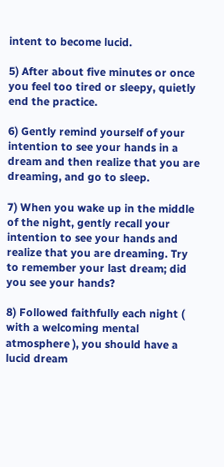intent to become lucid.

5) After about five minutes or once you feel too tired or sleepy, quietly end the practice.

6) Gently remind yourself of your intention to see your hands in a dream and then realize that you are dreaming, and go to sleep.

7) When you wake up in the middle of the night, gently recall your intention to see your hands and realize that you are dreaming. Try to remember your last dream; did you see your hands?

8) Followed faithfully each night ( with a welcoming mental atmosphere ), you should have a lucid dream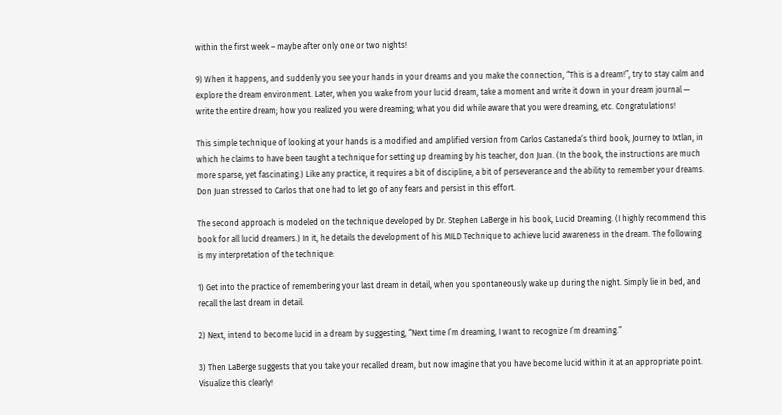within the first week – maybe after only one or two nights!

9) When it happens, and suddenly you see your hands in your dreams and you make the connection, “This is a dream!”, try to stay calm and explore the dream environment. Later, when you wake from your lucid dream, take a moment and write it down in your dream journal — write the entire dream; how you realized you were dreaming; what you did while aware that you were dreaming, etc. Congratulations!

This simple technique of looking at your hands is a modified and amplified version from Carlos Castaneda‘s third book, Journey to Ixtlan, in which he claims to have been taught a technique for setting up dreaming by his teacher, don Juan. (In the book, the instructions are much more sparse, yet fascinating.) Like any practice, it requires a bit of discipline, a bit of perseverance and the ability to remember your dreams. Don Juan stressed to Carlos that one had to let go of any fears and persist in this effort.

The second approach is modeled on the technique developed by Dr. Stephen LaBerge in his book, Lucid Dreaming. (I highly recommend this book for all lucid dreamers.) In it, he details the development of his MILD Technique to achieve lucid awareness in the dream. The following is my interpretation of the technique:

1) Get into the practice of remembering your last dream in detail, when you spontaneously wake up during the night. Simply lie in bed, and recall the last dream in detail.

2) Next, intend to become lucid in a dream by suggesting, “Next time I’m dreaming, I want to recognize I’m dreaming.”

3) Then LaBerge suggests that you take your recalled dream, but now imagine that you have become lucid within it at an appropriate point. Visualize this clearly!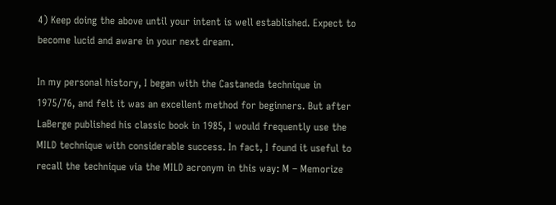4) Keep doing the above until your intent is well established. Expect to become lucid and aware in your next dream.

In my personal history, I began with the Castaneda technique in 1975/76, and felt it was an excellent method for beginners. But after LaBerge published his classic book in 1985, I would frequently use the MILD technique with considerable success. In fact, I found it useful to recall the technique via the MILD acronym in this way: M – Memorize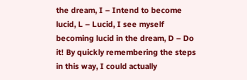the dream, I – Intend to become lucid, L – Lucid, I see myself becoming lucid in the dream, D – Do it! By quickly remembering the steps in this way, I could actually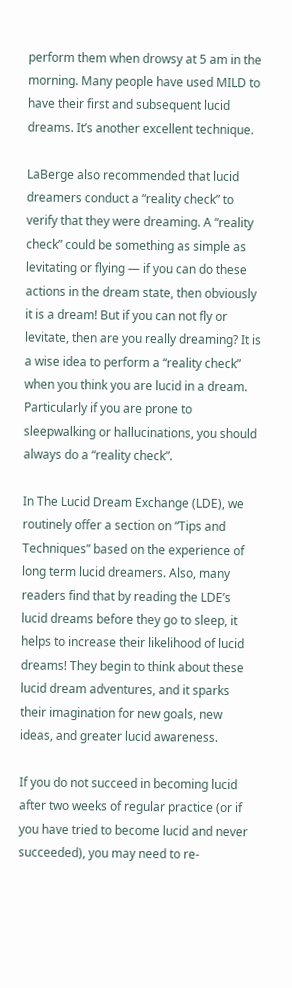perform them when drowsy at 5 am in the morning. Many people have used MILD to have their first and subsequent lucid dreams. It’s another excellent technique.

LaBerge also recommended that lucid dreamers conduct a “reality check” to verify that they were dreaming. A “reality check” could be something as simple as levitating or flying — if you can do these actions in the dream state, then obviously it is a dream! But if you can not fly or levitate, then are you really dreaming? It is a wise idea to perform a “reality check” when you think you are lucid in a dream. Particularly if you are prone to sleepwalking or hallucinations, you should always do a “reality check”.

In The Lucid Dream Exchange (LDE), we routinely offer a section on “Tips and Techniques” based on the experience of long term lucid dreamers. Also, many readers find that by reading the LDE’s lucid dreams before they go to sleep, it helps to increase their likelihood of lucid dreams! They begin to think about these lucid dream adventures, and it sparks their imagination for new goals, new ideas, and greater lucid awareness.

If you do not succeed in becoming lucid after two weeks of regular practice (or if you have tried to become lucid and never succeeded), you may need to re-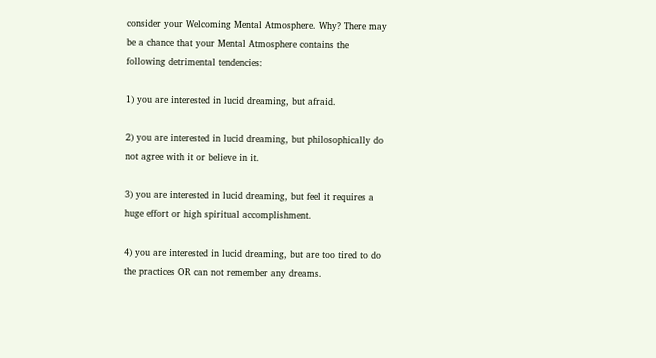consider your Welcoming Mental Atmosphere. Why? There may be a chance that your Mental Atmosphere contains the following detrimental tendencies:

1) you are interested in lucid dreaming, but afraid.

2) you are interested in lucid dreaming, but philosophically do not agree with it or believe in it.

3) you are interested in lucid dreaming, but feel it requires a huge effort or high spiritual accomplishment.

4) you are interested in lucid dreaming, but are too tired to do the practices OR can not remember any dreams.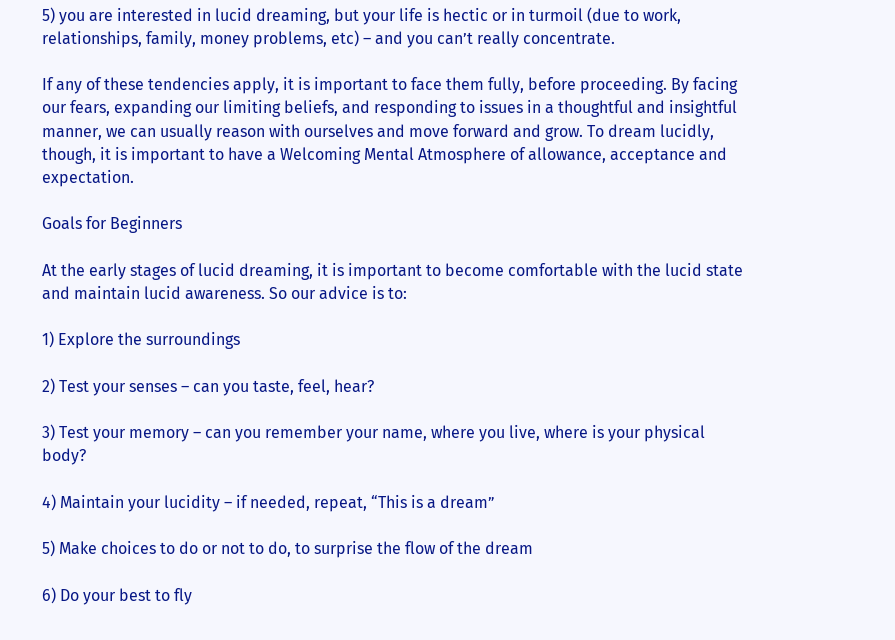5) you are interested in lucid dreaming, but your life is hectic or in turmoil (due to work, relationships, family, money problems, etc) – and you can’t really concentrate.

If any of these tendencies apply, it is important to face them fully, before proceeding. By facing our fears, expanding our limiting beliefs, and responding to issues in a thoughtful and insightful manner, we can usually reason with ourselves and move forward and grow. To dream lucidly, though, it is important to have a Welcoming Mental Atmosphere of allowance, acceptance and expectation.

Goals for Beginners

At the early stages of lucid dreaming, it is important to become comfortable with the lucid state and maintain lucid awareness. So our advice is to:

1) Explore the surroundings

2) Test your senses – can you taste, feel, hear?

3) Test your memory – can you remember your name, where you live, where is your physical body?

4) Maintain your lucidity – if needed, repeat, “This is a dream”

5) Make choices to do or not to do, to surprise the flow of the dream

6) Do your best to fly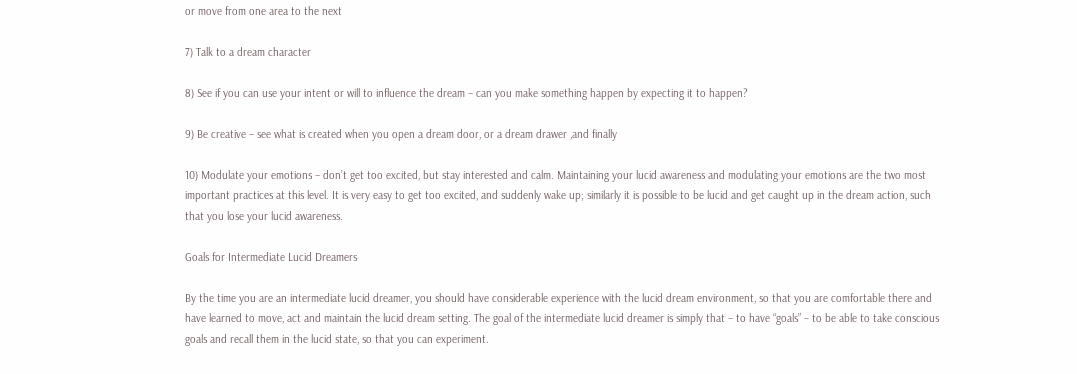or move from one area to the next

7) Talk to a dream character

8) See if you can use your intent or will to influence the dream – can you make something happen by expecting it to happen?

9) Be creative – see what is created when you open a dream door, or a dream drawer ,and finally

10) Modulate your emotions – don’t get too excited, but stay interested and calm. Maintaining your lucid awareness and modulating your emotions are the two most important practices at this level. It is very easy to get too excited, and suddenly wake up; similarly it is possible to be lucid and get caught up in the dream action, such that you lose your lucid awareness.

Goals for Intermediate Lucid Dreamers

By the time you are an intermediate lucid dreamer, you should have considerable experience with the lucid dream environment, so that you are comfortable there and have learned to move, act and maintain the lucid dream setting. The goal of the intermediate lucid dreamer is simply that – to have “goals” – to be able to take conscious goals and recall them in the lucid state, so that you can experiment.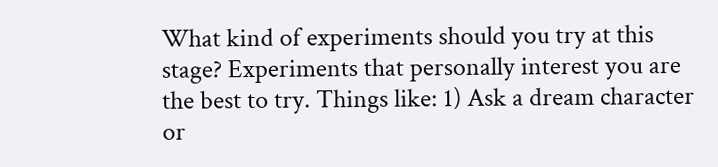What kind of experiments should you try at this stage? Experiments that personally interest you are the best to try. Things like: 1) Ask a dream character or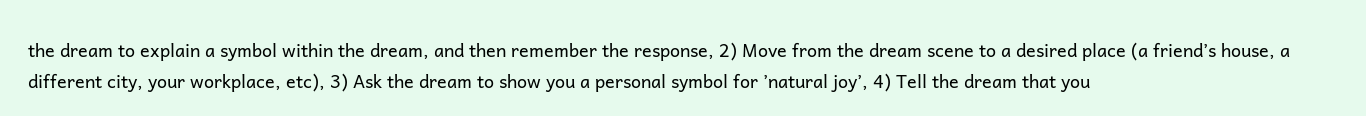the dream to explain a symbol within the dream, and then remember the response, 2) Move from the dream scene to a desired place (a friend’s house, a different city, your workplace, etc), 3) Ask the dream to show you a personal symbol for ’natural joy’, 4) Tell the dream that you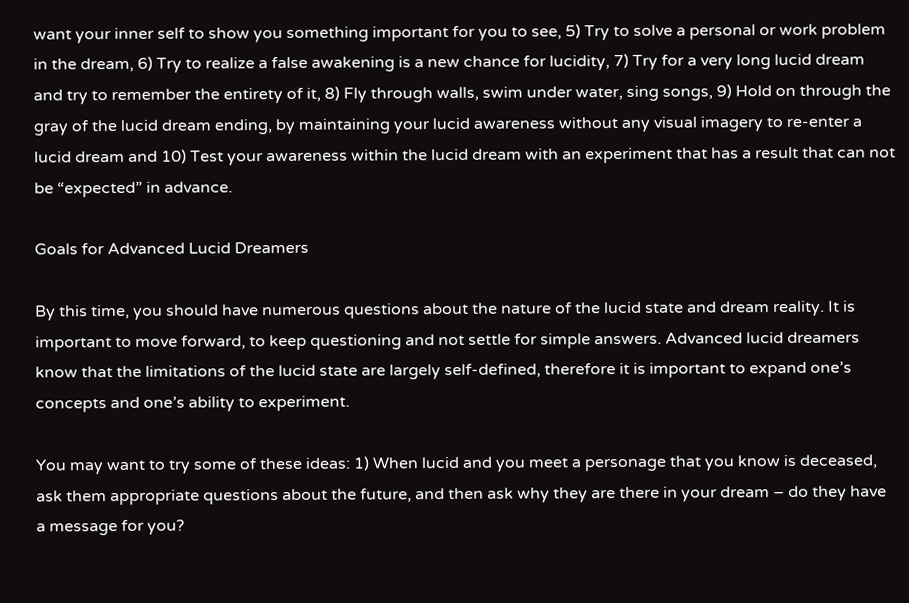want your inner self to show you something important for you to see, 5) Try to solve a personal or work problem in the dream, 6) Try to realize a false awakening is a new chance for lucidity, 7) Try for a very long lucid dream and try to remember the entirety of it, 8) Fly through walls, swim under water, sing songs, 9) Hold on through the gray of the lucid dream ending, by maintaining your lucid awareness without any visual imagery to re-enter a lucid dream and 10) Test your awareness within the lucid dream with an experiment that has a result that can not be “expected” in advance.

Goals for Advanced Lucid Dreamers

By this time, you should have numerous questions about the nature of the lucid state and dream reality. It is important to move forward, to keep questioning and not settle for simple answers. Advanced lucid dreamers know that the limitations of the lucid state are largely self-defined, therefore it is important to expand one’s concepts and one’s ability to experiment.

You may want to try some of these ideas: 1) When lucid and you meet a personage that you know is deceased, ask them appropriate questions about the future, and then ask why they are there in your dream – do they have a message for you?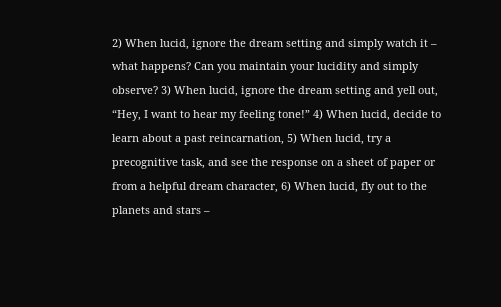2) When lucid, ignore the dream setting and simply watch it – what happens? Can you maintain your lucidity and simply observe? 3) When lucid, ignore the dream setting and yell out, “Hey, I want to hear my feeling tone!” 4) When lucid, decide to learn about a past reincarnation, 5) When lucid, try a precognitive task, and see the response on a sheet of paper or from a helpful dream character, 6) When lucid, fly out to the planets and stars –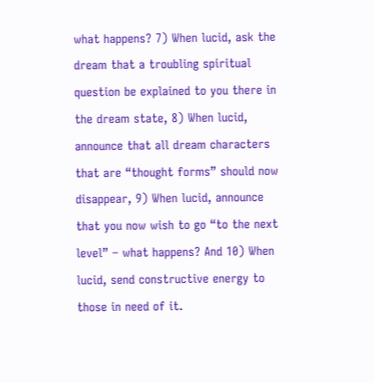what happens? 7) When lucid, ask the dream that a troubling spiritual question be explained to you there in the dream state, 8) When lucid, announce that all dream characters that are “thought forms” should now disappear, 9) When lucid, announce that you now wish to go “to the next level” – what happens? And 10) When lucid, send constructive energy to those in need of it.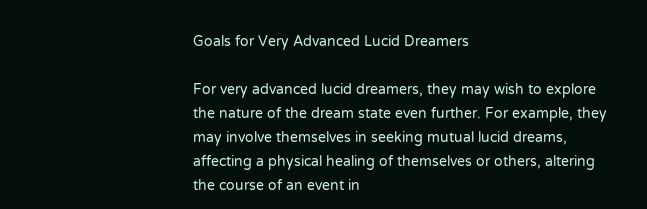Goals for Very Advanced Lucid Dreamers

For very advanced lucid dreamers, they may wish to explore the nature of the dream state even further. For example, they may involve themselves in seeking mutual lucid dreams, affecting a physical healing of themselves or others, altering the course of an event in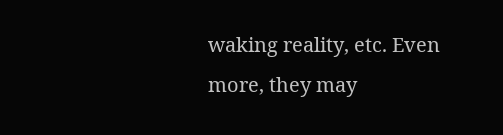waking reality, etc. Even more, they may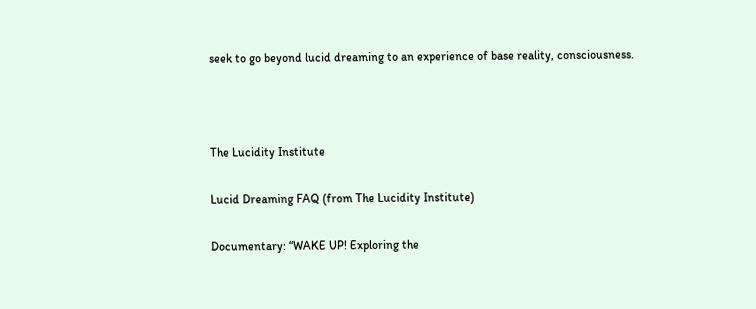seek to go beyond lucid dreaming to an experience of base reality, consciousness.



The Lucidity Institute

Lucid Dreaming FAQ (from The Lucidity Institute)

Documentary: “WAKE UP! Exploring the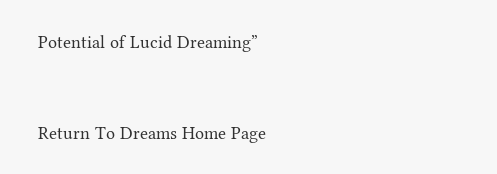Potential of Lucid Dreaming”


Return To Dreams Home Page